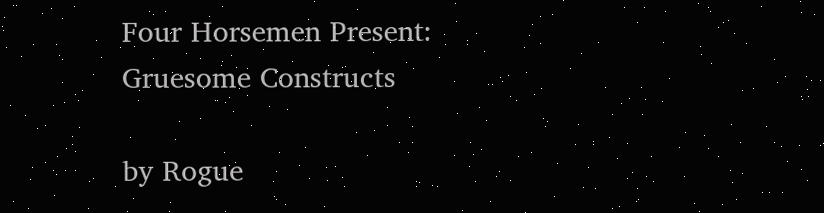Four Horsemen Present: Gruesome Constructs

by Rogue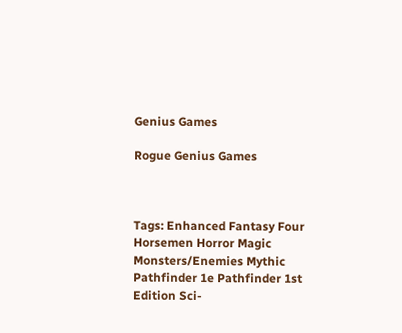Genius Games

Rogue Genius Games



Tags: Enhanced Fantasy Four Horsemen Horror Magic Monsters/Enemies Mythic Pathfinder 1e Pathfinder 1st Edition Sci-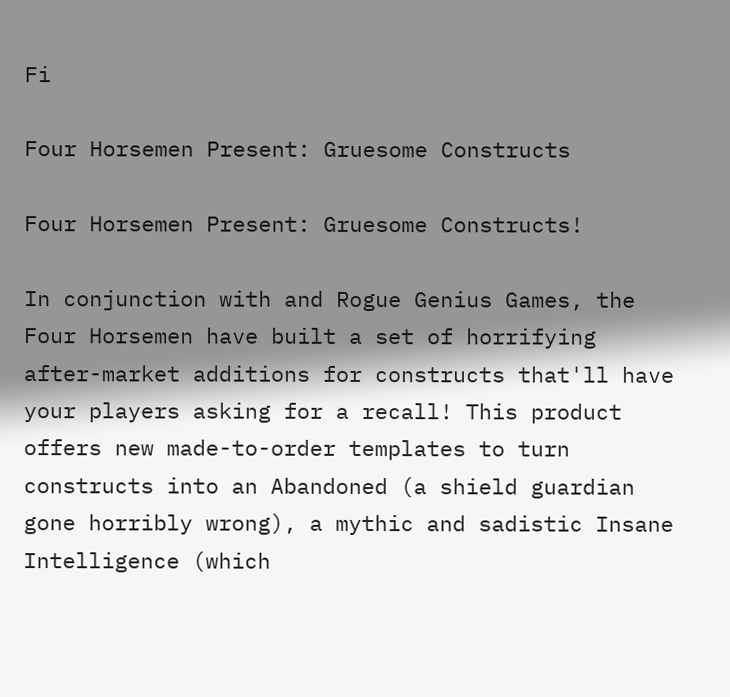Fi

Four Horsemen Present: Gruesome Constructs

Four Horsemen Present: Gruesome Constructs!

In conjunction with and Rogue Genius Games, the Four Horsemen have built a set of horrifying after-market additions for constructs that'll have your players asking for a recall! This product offers new made-to-order templates to turn constructs into an Abandoned (a shield guardian gone horribly wrong), a mythic and sadistic Insane Intelligence (which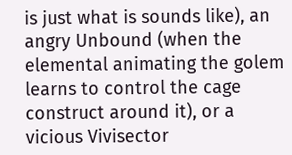is just what is sounds like), an angry Unbound (when the elemental animating the golem learns to control the cage construct around it), or a vicious Vivisector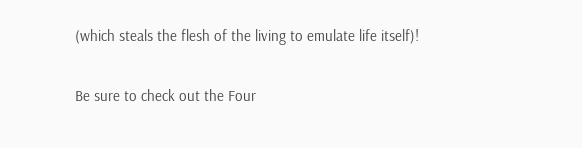(which steals the flesh of the living to emulate life itself)!

Be sure to check out the Four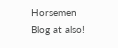Horsemen Blog at also!